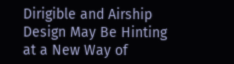Dirigible and Airship Design May Be Hinting at a New Way of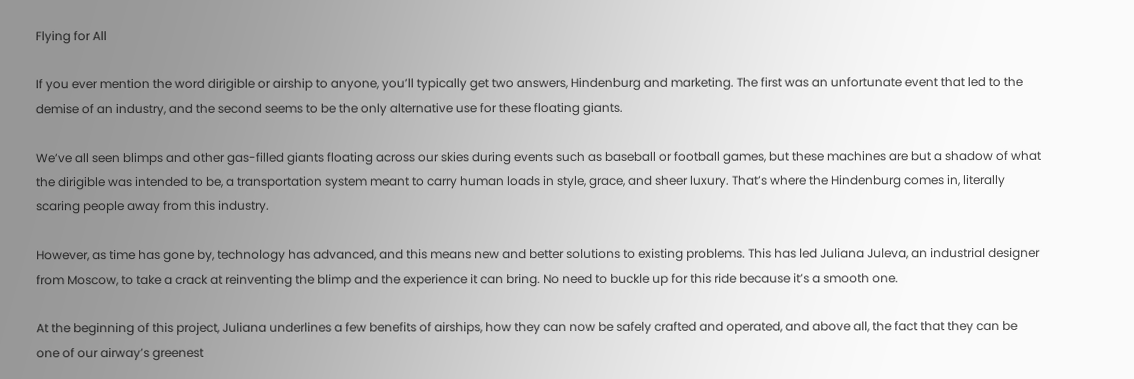Flying for All

If you ever mention the word dirigible or airship to anyone, you’ll typically get two answers, Hindenburg and marketing. The first was an unfortunate event that led to the demise of an industry, and the second seems to be the only alternative use for these floating giants.

We’ve all seen blimps and other gas-filled giants floating across our skies during events such as baseball or football games, but these machines are but a shadow of what the dirigible was intended to be, a transportation system meant to carry human loads in style, grace, and sheer luxury. That’s where the Hindenburg comes in, literally scaring people away from this industry.

However, as time has gone by, technology has advanced, and this means new and better solutions to existing problems. This has led Juliana Juleva, an industrial designer from Moscow, to take a crack at reinventing the blimp and the experience it can bring. No need to buckle up for this ride because it’s a smooth one.

At the beginning of this project, Juliana underlines a few benefits of airships, how they can now be safely crafted and operated, and above all, the fact that they can be one of our airway’s greenest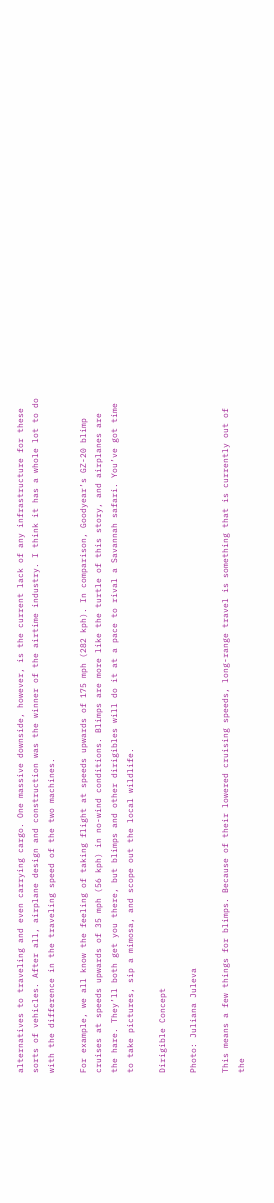alternatives to traveling and even carrying cargo. One massive downside, however, is the current lack of any infrastructure for these sorts of vehicles. After all, airplane design and construction was the winner of the airtime industry. I think it has a whole lot to do with the difference in the traveling speed of the two machines.

For example, we all know the feeling of taking flight at speeds upwards of 175 mph (282 kph). In comparison, Goodyear’s GZ-20 blimp cruises at speeds upwards of 35 mph (56 kph) in no-wind conditions. Blimps are more like the turtle of this story, and airplanes are the hare. They’ll both get you there, but blimps and other dirigibles will do it at a pace to rival a Savannah safari. You’ve got time to take pictures, sip a mimosa, and scope out the local wildlife.

Dirigible Concept

Photo: Juliana Juleva

This means a few things for blimps. Because of their lowered cruising speeds, long-range travel is something that is currently out of the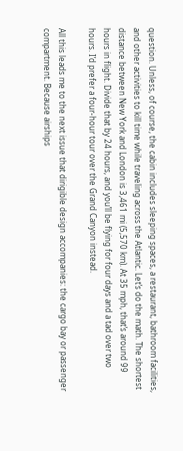question. Unless, of course, the cabin includes sleeping spaces, a restaurant, bathroom facilities, and other activities to kill time while traveling across the Atlantic. Let’s do the math. The shortest distance between New York and London is 3,461 mi (5,570 km). At 35 mph, that’s around 99 hours in flight. Divide that by 24 hours, and you’ll be flying for four days and a tad over two hours. I’d prefer a four-hour tour over the Grand Canyon instead.

All this leads me to the next issue that dirigible design accompanies: the cargo bay or passenger compartment. Because airships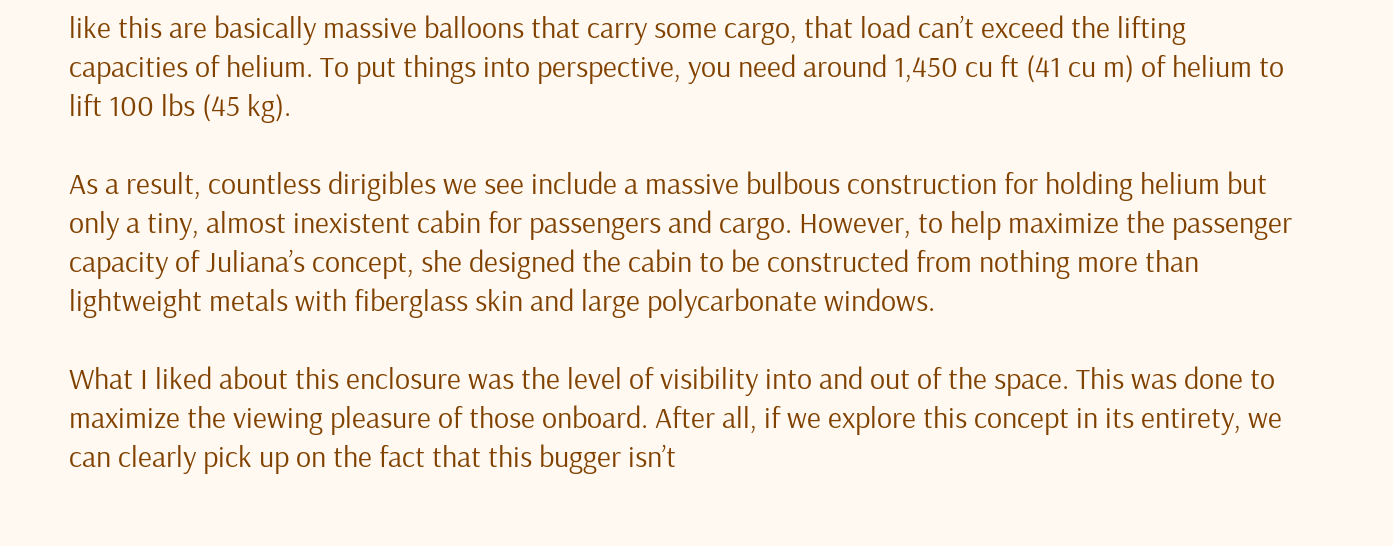like this are basically massive balloons that carry some cargo, that load can’t exceed the lifting capacities of helium. To put things into perspective, you need around 1,450 cu ft (41 cu m) of helium to lift 100 lbs (45 kg).

As a result, countless dirigibles we see include a massive bulbous construction for holding helium but only a tiny, almost inexistent cabin for passengers and cargo. However, to help maximize the passenger capacity of Juliana’s concept, she designed the cabin to be constructed from nothing more than lightweight metals with fiberglass skin and large polycarbonate windows.

What I liked about this enclosure was the level of visibility into and out of the space. This was done to maximize the viewing pleasure of those onboard. After all, if we explore this concept in its entirety, we can clearly pick up on the fact that this bugger isn’t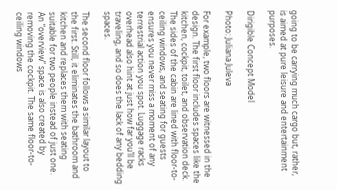going to be carrying much cargo but, rather, is aimed at pure leisure and entertainment purposes.

Dirigible Concept Model

Photo: Juliana Juleva

For example, two floors are witnessed in the design. The first floor includes spaces like the kitchen, cockpit, toilet, and observation deck. The sides of the cabin are lined with floor-to-ceiling windows, and seating for guests ensures you never miss a moment of any terrestrial action you spot. Luggage racks overhead also hint at just how far you’ll be traveling, and so does the lack of any bedding spaces.

The second floor follows a similar layout to the first. Still, it eliminates the bathroom and kitchen and replaces them with seating suitable for two people instead of just one. An “overview” space is also created by removing the cockpit. The same floor-to-ceiling windows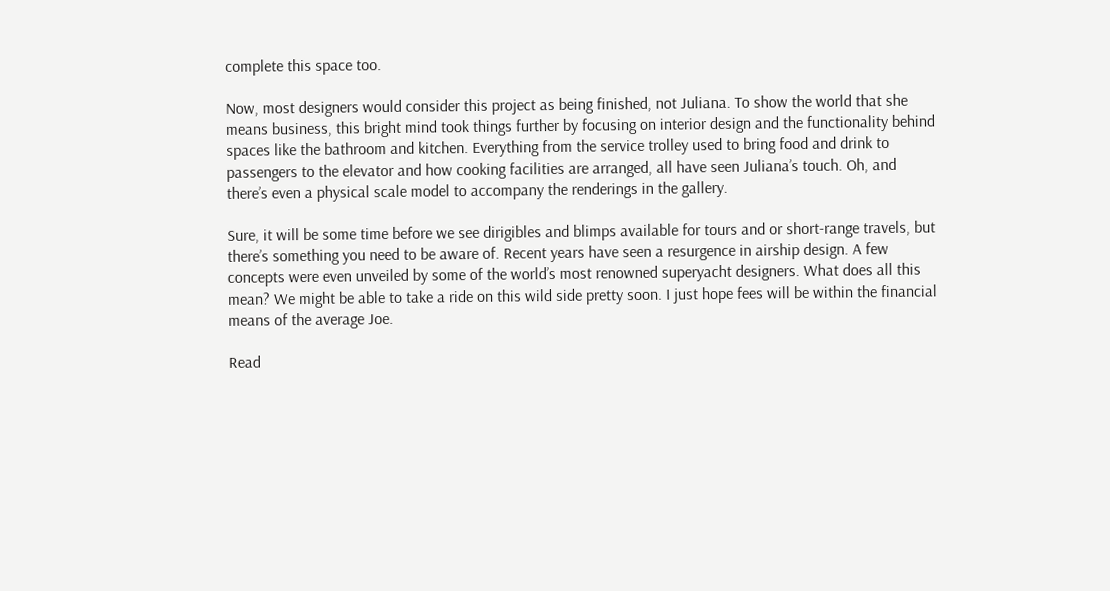complete this space too.

Now, most designers would consider this project as being finished, not Juliana. To show the world that she means business, this bright mind took things further by focusing on interior design and the functionality behind spaces like the bathroom and kitchen. Everything from the service trolley used to bring food and drink to passengers to the elevator and how cooking facilities are arranged, all have seen Juliana’s touch. Oh, and there’s even a physical scale model to accompany the renderings in the gallery.

Sure, it will be some time before we see dirigibles and blimps available for tours and or short-range travels, but there’s something you need to be aware of. Recent years have seen a resurgence in airship design. A few concepts were even unveiled by some of the world’s most renowned superyacht designers. What does all this mean? We might be able to take a ride on this wild side pretty soon. I just hope fees will be within the financial means of the average Joe.

Read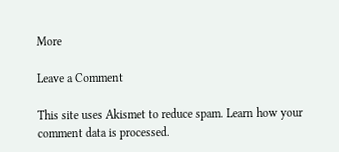More

Leave a Comment

This site uses Akismet to reduce spam. Learn how your comment data is processed.